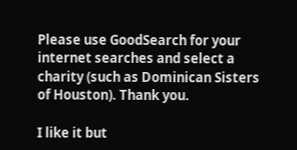Please use GoodSearch for your internet searches and select a charity (such as Dominican Sisters of Houston). Thank you.

I like it but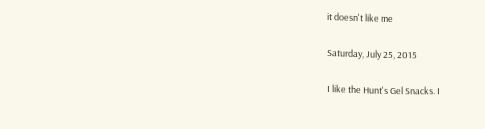it doesn't like me

Saturday, July 25, 2015

I like the Hunt's Gel Snacks. I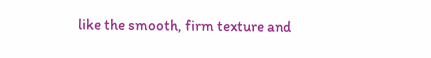like the smooth, firm texture and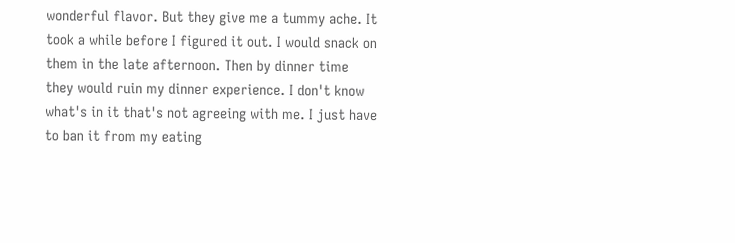wonderful flavor. But they give me a tummy ache. It took a while before I figured it out. I would snack on them in the late afternoon. Then by dinner time they would ruin my dinner experience. I don't know what's in it that's not agreeing with me. I just have to ban it from my eating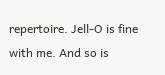repertoire. Jell-O is fine with me. And so is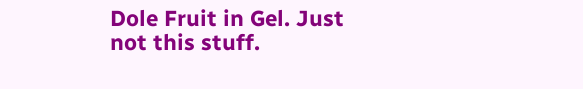Dole Fruit in Gel. Just not this stuff.